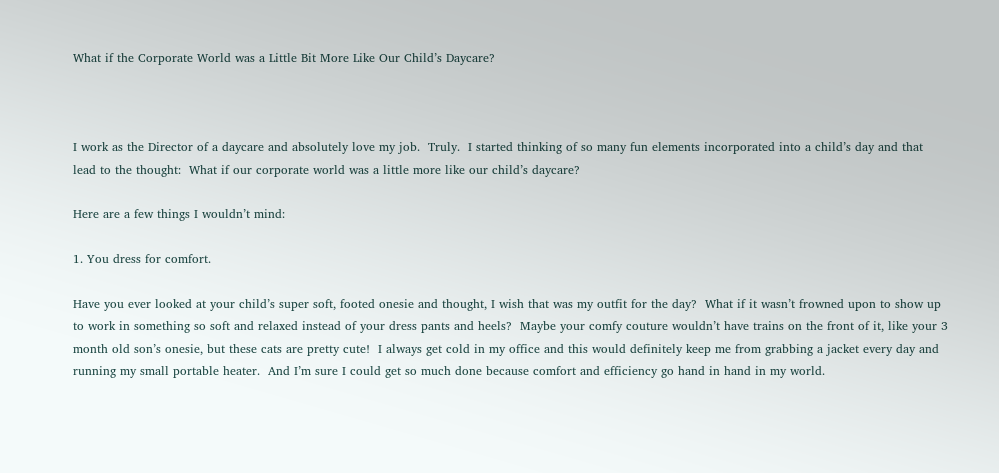What if the Corporate World was a Little Bit More Like Our Child’s Daycare?



I work as the Director of a daycare and absolutely love my job.  Truly.  I started thinking of so many fun elements incorporated into a child’s day and that lead to the thought:  What if our corporate world was a little more like our child’s daycare?

Here are a few things I wouldn’t mind:

1. You dress for comfort.

Have you ever looked at your child’s super soft, footed onesie and thought, I wish that was my outfit for the day?  What if it wasn’t frowned upon to show up to work in something so soft and relaxed instead of your dress pants and heels?  Maybe your comfy couture wouldn’t have trains on the front of it, like your 3 month old son’s onesie, but these cats are pretty cute!  I always get cold in my office and this would definitely keep me from grabbing a jacket every day and running my small portable heater.  And I’m sure I could get so much done because comfort and efficiency go hand in hand in my world.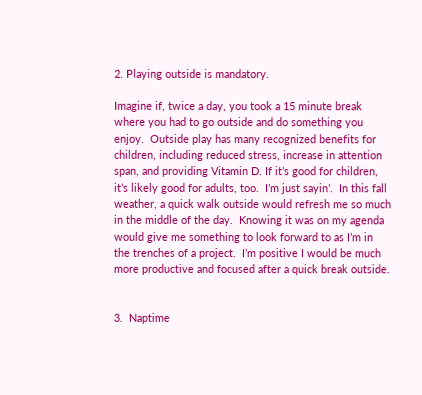2. Playing outside is mandatory.

Imagine if, twice a day, you took a 15 minute break where you had to go outside and do something you enjoy.  Outside play has many recognized benefits for children, including reduced stress, increase in attention span, and providing Vitamin D. If it’s good for children, it’s likely good for adults, too.  I’m just sayin’.  In this fall weather, a quick walk outside would refresh me so much in the middle of the day.  Knowing it was on my agenda would give me something to look forward to as I’m in the trenches of a project.  I’m positive I would be much more productive and focused after a quick break outside.


3.  Naptime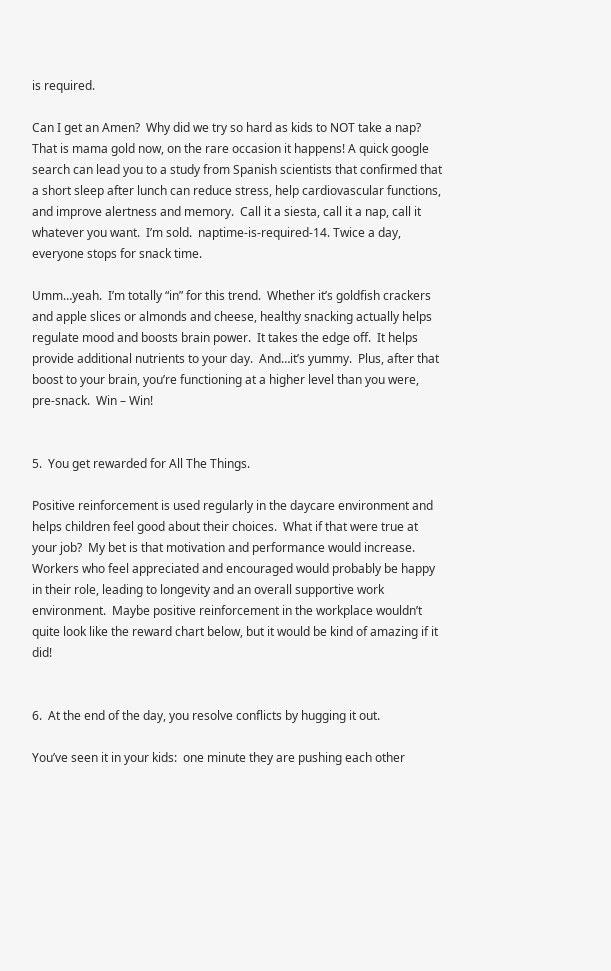is required.

Can I get an Amen?  Why did we try so hard as kids to NOT take a nap?  That is mama gold now, on the rare occasion it happens! A quick google search can lead you to a study from Spanish scientists that confirmed that a short sleep after lunch can reduce stress, help cardiovascular functions, and improve alertness and memory.  Call it a siesta, call it a nap, call it whatever you want.  I’m sold.  naptime-is-required-14. Twice a day, everyone stops for snack time.

Umm…yeah.  I’m totally “in” for this trend.  Whether it’s goldfish crackers and apple slices or almonds and cheese, healthy snacking actually helps regulate mood and boosts brain power.  It takes the edge off.  It helps provide additional nutrients to your day.  And…it’s yummy.  Plus, after that boost to your brain, you’re functioning at a higher level than you were, pre-snack.  Win – Win!


5.  You get rewarded for All The Things.

Positive reinforcement is used regularly in the daycare environment and helps children feel good about their choices.  What if that were true at your job?  My bet is that motivation and performance would increase.  Workers who feel appreciated and encouraged would probably be happy in their role, leading to longevity and an overall supportive work environment.  Maybe positive reinforcement in the workplace wouldn’t quite look like the reward chart below, but it would be kind of amazing if it did!


6.  At the end of the day, you resolve conflicts by hugging it out.

You’ve seen it in your kids:  one minute they are pushing each other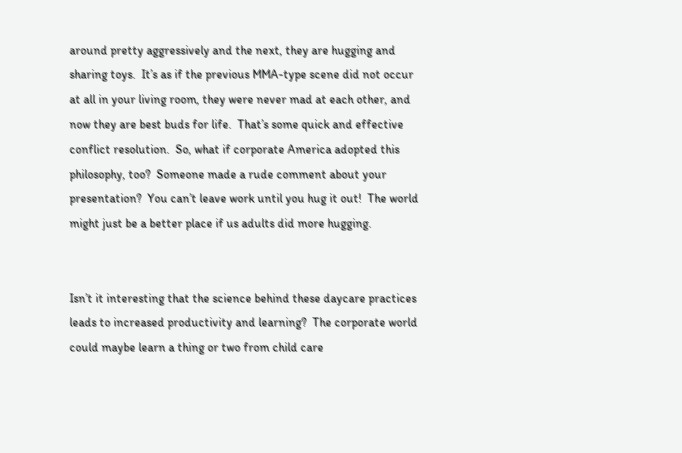around pretty aggressively and the next, they are hugging and sharing toys.  It’s as if the previous MMA-type scene did not occur at all in your living room, they were never mad at each other, and now they are best buds for life.  That’s some quick and effective conflict resolution.  So, what if corporate America adopted this philosophy, too?  Someone made a rude comment about your presentation?  You can’t leave work until you hug it out!  The world might just be a better place if us adults did more hugging.


Isn’t it interesting that the science behind these daycare practices leads to increased productivity and learning?  The corporate world could maybe learn a thing or two from child care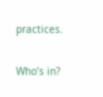practices.

Who’s in?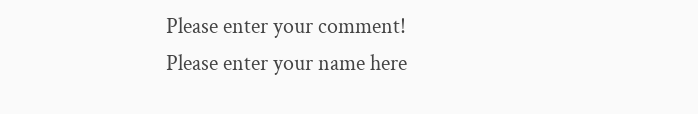Please enter your comment!
Please enter your name here